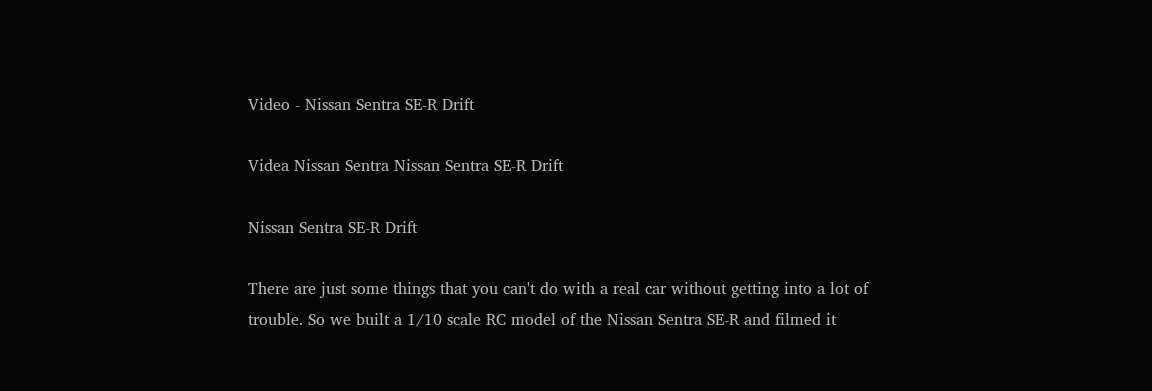Video - Nissan Sentra SE-R Drift

Videa Nissan Sentra Nissan Sentra SE-R Drift

Nissan Sentra SE-R Drift

There are just some things that you can't do with a real car without getting into a lot of trouble. So we built a 1/10 scale RC model of the Nissan Sentra SE-R and filmed it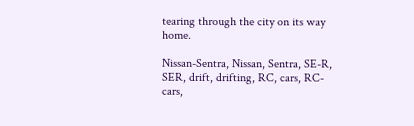tearing through the city on its way home.

Nissan-Sentra, Nissan, Sentra, SE-R, SER, drift, drifting, RC, cars, RC-cars,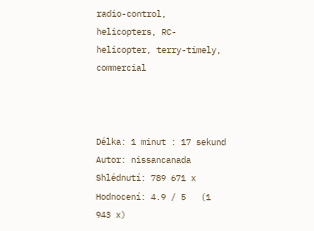radio-control, helicopters, RC-helicopter, terry-timely, commercial



Délka: 1 minut : 17 sekund
Autor: nissancanada
Shlédnutí: 789 671 x
Hodnocení: 4.9 / 5   (1 943 x)